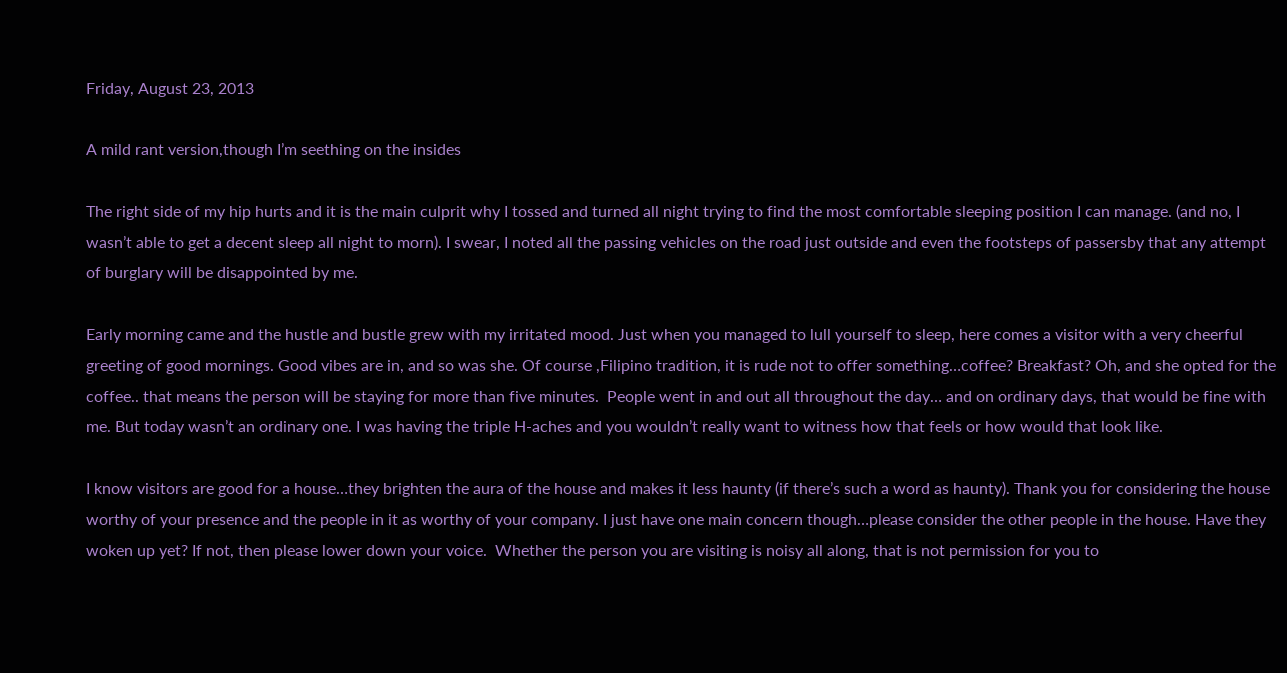Friday, August 23, 2013

A mild rant version,though I’m seething on the insides

The right side of my hip hurts and it is the main culprit why I tossed and turned all night trying to find the most comfortable sleeping position I can manage. (and no, I wasn’t able to get a decent sleep all night to morn). I swear, I noted all the passing vehicles on the road just outside and even the footsteps of passersby that any attempt of burglary will be disappointed by me.

Early morning came and the hustle and bustle grew with my irritated mood. Just when you managed to lull yourself to sleep, here comes a visitor with a very cheerful greeting of good mornings. Good vibes are in, and so was she. Of course ,Filipino tradition, it is rude not to offer something…coffee? Breakfast? Oh, and she opted for the coffee.. that means the person will be staying for more than five minutes.  People went in and out all throughout the day… and on ordinary days, that would be fine with me. But today wasn’t an ordinary one. I was having the triple H-aches and you wouldn’t really want to witness how that feels or how would that look like.

I know visitors are good for a house…they brighten the aura of the house and makes it less haunty (if there’s such a word as haunty). Thank you for considering the house worthy of your presence and the people in it as worthy of your company. I just have one main concern though…please consider the other people in the house. Have they woken up yet? If not, then please lower down your voice.  Whether the person you are visiting is noisy all along, that is not permission for you to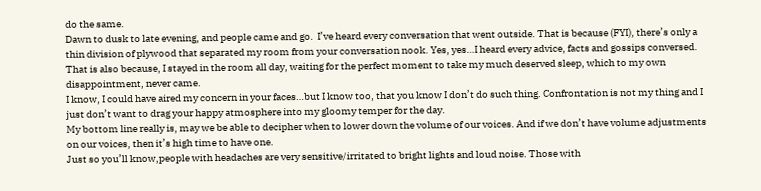do the same.
Dawn to dusk to late evening, and people came and go.  I’ve heard every conversation that went outside. That is because (FYI), there’s only a thin division of plywood that separated my room from your conversation nook. Yes, yes…I heard every advice, facts and gossips conversed.  That is also because, I stayed in the room all day, waiting for the perfect moment to take my much deserved sleep, which to my own disappointment, never came.
I know, I could have aired my concern in your faces…but I know too, that you know I don’t do such thing. Confrontation is not my thing and I just don’t want to drag your happy atmosphere into my gloomy temper for the day.
My bottom line really is, may we be able to decipher when to lower down the volume of our voices. And if we don’t have volume adjustments on our voices, then it’s high time to have one.
Just so you’ll know,people with headaches are very sensitive/irritated to bright lights and loud noise. Those with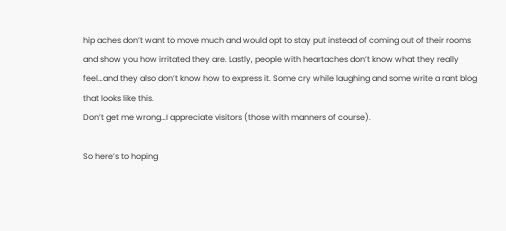hip aches don’t want to move much and would opt to stay put instead of coming out of their rooms and show you how irritated they are. Lastly, people with heartaches don’t know what they really feel…and they also don’t know how to express it. Some cry while laughing and some write a rant blog that looks like this.
Don’t get me wrong…I appreciate visitors (those with manners of course).

So here’s to hoping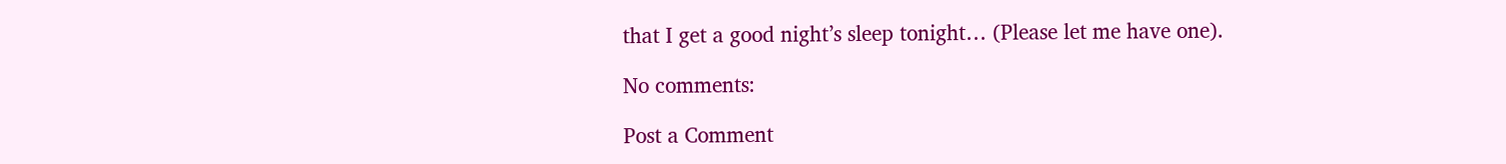that I get a good night’s sleep tonight… (Please let me have one).

No comments:

Post a Comment